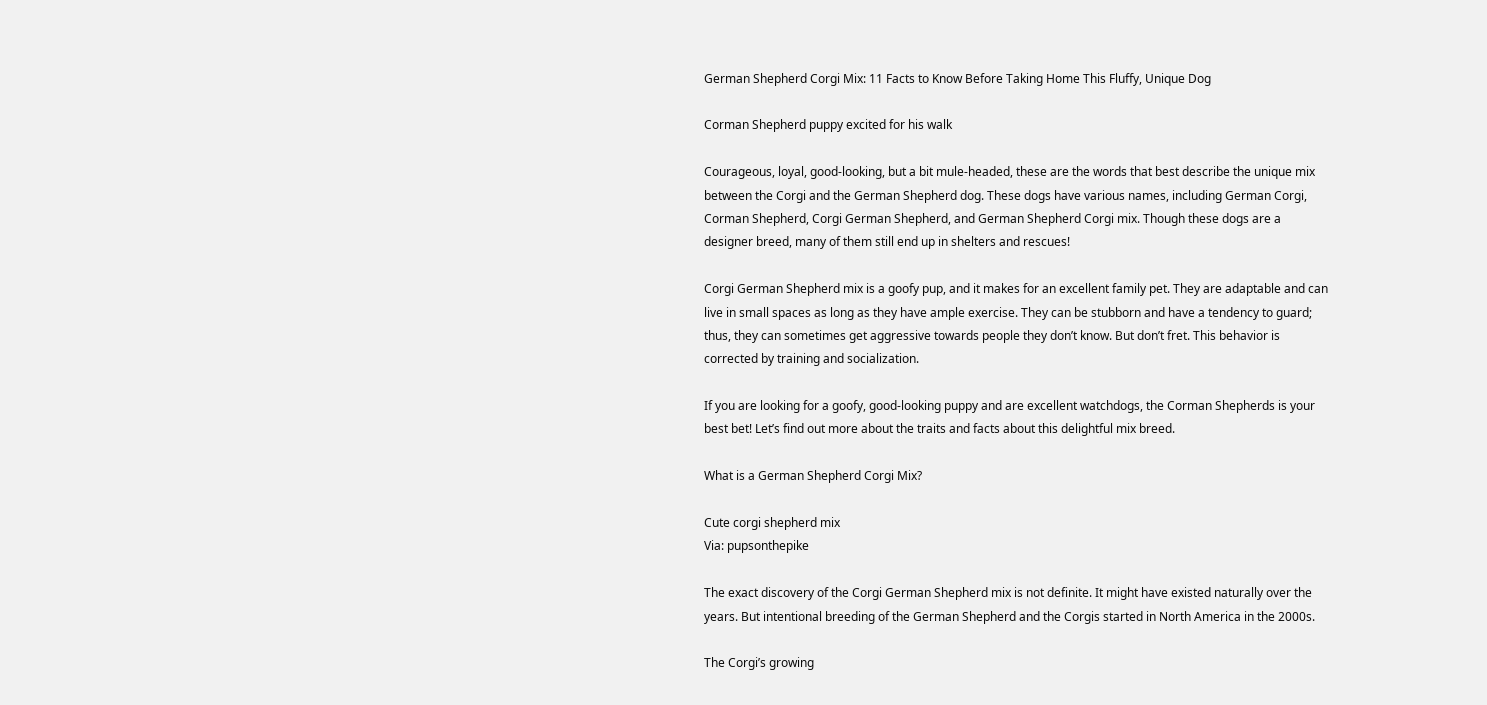German Shepherd Corgi Mix: 11 Facts to Know Before Taking Home This Fluffy, Unique Dog

Corman Shepherd puppy excited for his walk

Courageous, loyal, good-looking, but a bit mule-headed, these are the words that best describe the unique mix between the Corgi and the German Shepherd dog. These dogs have various names, including German Corgi, Corman Shepherd, Corgi German Shepherd, and German Shepherd Corgi mix. Though these dogs are a designer breed, many of them still end up in shelters and rescues!

Corgi German Shepherd mix is a goofy pup, and it makes for an excellent family pet. They are adaptable and can live in small spaces as long as they have ample exercise. They can be stubborn and have a tendency to guard; thus, they can sometimes get aggressive towards people they don’t know. But don’t fret. This behavior is corrected by training and socialization.

If you are looking for a goofy, good-looking puppy and are excellent watchdogs, the Corman Shepherds is your best bet! Let’s find out more about the traits and facts about this delightful mix breed.

What is a German Shepherd Corgi Mix?

Cute corgi shepherd mix
Via: pupsonthepike

The exact discovery of the Corgi German Shepherd mix is not definite. It might have existed naturally over the years. But intentional breeding of the German Shepherd and the Corgis started in North America in the 2000s.

The Corgi’s growing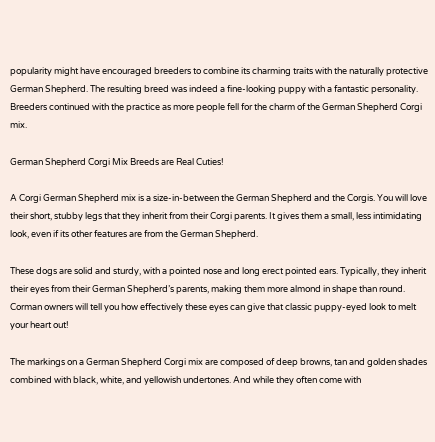popularity might have encouraged breeders to combine its charming traits with the naturally protective German Shepherd. The resulting breed was indeed a fine-looking puppy with a fantastic personality. Breeders continued with the practice as more people fell for the charm of the German Shepherd Corgi mix.

German Shepherd Corgi Mix Breeds are Real Cuties!

A Corgi German Shepherd mix is a size-in-between the German Shepherd and the Corgis. You will love their short, stubby legs that they inherit from their Corgi parents. It gives them a small, less intimidating look, even if its other features are from the German Shepherd.

These dogs are solid and sturdy, with a pointed nose and long erect pointed ears. Typically, they inherit their eyes from their German Shepherd’s parents, making them more almond in shape than round. Corman owners will tell you how effectively these eyes can give that classic puppy-eyed look to melt your heart out!

The markings on a German Shepherd Corgi mix are composed of deep browns, tan and golden shades combined with black, white, and yellowish undertones. And while they often come with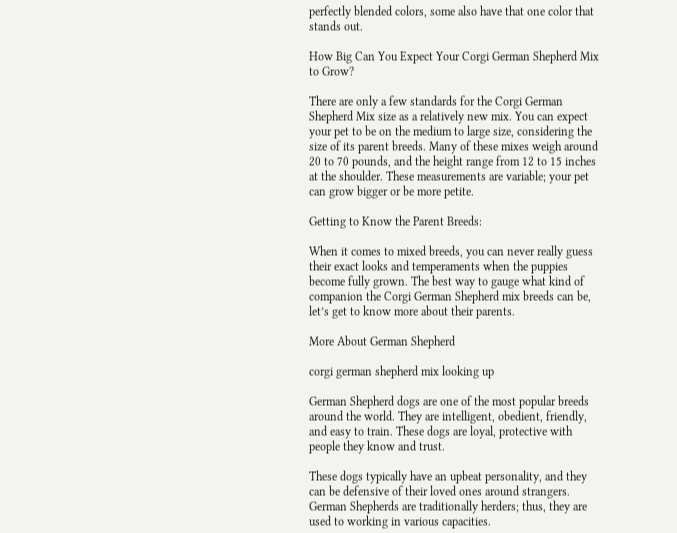perfectly blended colors, some also have that one color that stands out.

How Big Can You Expect Your Corgi German Shepherd Mix to Grow?

There are only a few standards for the Corgi German Shepherd Mix size as a relatively new mix. You can expect your pet to be on the medium to large size, considering the size of its parent breeds. Many of these mixes weigh around 20 to 70 pounds, and the height range from 12 to 15 inches at the shoulder. These measurements are variable; your pet can grow bigger or be more petite.

Getting to Know the Parent Breeds:

When it comes to mixed breeds, you can never really guess their exact looks and temperaments when the puppies become fully grown. The best way to gauge what kind of companion the Corgi German Shepherd mix breeds can be, let’s get to know more about their parents.

More About German Shepherd

corgi german shepherd mix looking up

German Shepherd dogs are one of the most popular breeds around the world. They are intelligent, obedient, friendly, and easy to train. These dogs are loyal, protective with people they know and trust.

These dogs typically have an upbeat personality, and they can be defensive of their loved ones around strangers. German Shepherds are traditionally herders; thus, they are used to working in various capacities.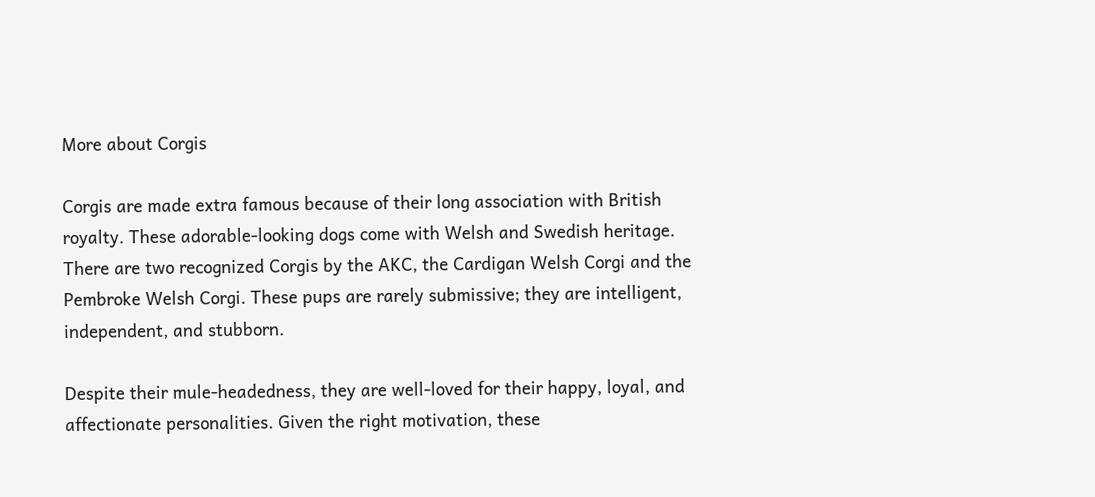More about Corgis

Corgis are made extra famous because of their long association with British royalty. These adorable-looking dogs come with Welsh and Swedish heritage. There are two recognized Corgis by the AKC, the Cardigan Welsh Corgi and the Pembroke Welsh Corgi. These pups are rarely submissive; they are intelligent, independent, and stubborn.

Despite their mule-headedness, they are well-loved for their happy, loyal, and affectionate personalities. Given the right motivation, these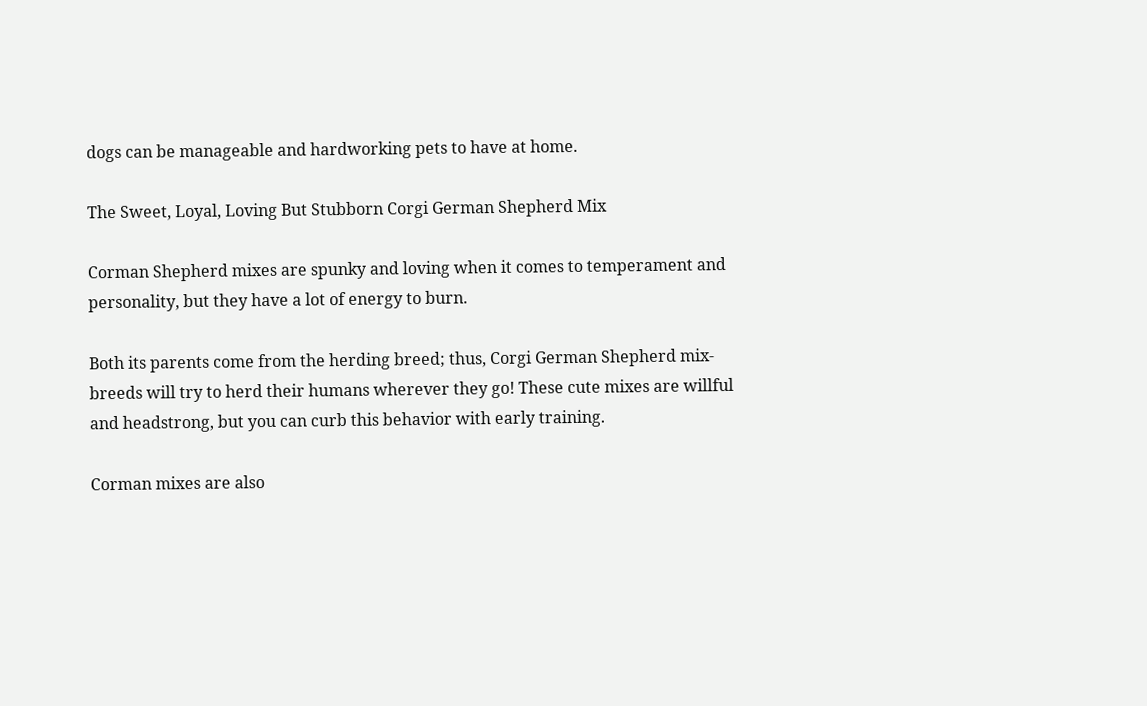dogs can be manageable and hardworking pets to have at home.

The Sweet, Loyal, Loving But Stubborn Corgi German Shepherd Mix

Corman Shepherd mixes are spunky and loving when it comes to temperament and personality, but they have a lot of energy to burn.

Both its parents come from the herding breed; thus, Corgi German Shepherd mix-breeds will try to herd their humans wherever they go! These cute mixes are willful and headstrong, but you can curb this behavior with early training.

Corman mixes are also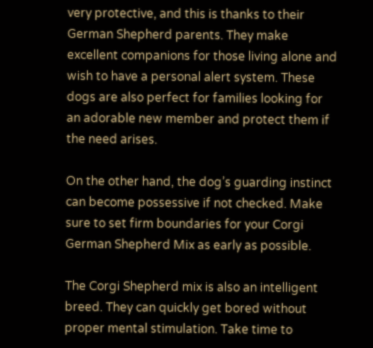very protective, and this is thanks to their German Shepherd parents. They make excellent companions for those living alone and wish to have a personal alert system. These dogs are also perfect for families looking for an adorable new member and protect them if the need arises.

On the other hand, the dog’s guarding instinct can become possessive if not checked. Make sure to set firm boundaries for your Corgi German Shepherd Mix as early as possible.

The Corgi Shepherd mix is also an intelligent breed. They can quickly get bored without proper mental stimulation. Take time to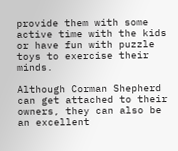provide them with some active time with the kids or have fun with puzzle toys to exercise their minds.

Although Corman Shepherd can get attached to their owners, they can also be an excellent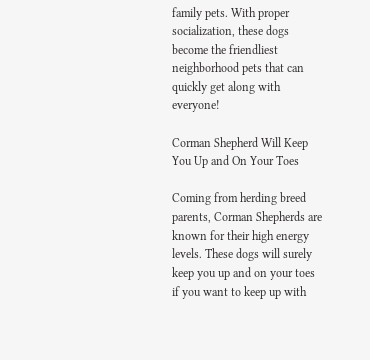family pets. With proper socialization, these dogs become the friendliest neighborhood pets that can quickly get along with everyone!

Corman Shepherd Will Keep You Up and On Your Toes

Coming from herding breed parents, Corman Shepherds are known for their high energy levels. These dogs will surely keep you up and on your toes if you want to keep up with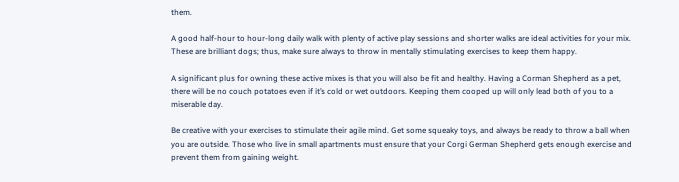them.

A good half-hour to hour-long daily walk with plenty of active play sessions and shorter walks are ideal activities for your mix. These are brilliant dogs; thus, make sure always to throw in mentally stimulating exercises to keep them happy.

A significant plus for owning these active mixes is that you will also be fit and healthy. Having a Corman Shepherd as a pet, there will be no couch potatoes even if it’s cold or wet outdoors. Keeping them cooped up will only lead both of you to a miserable day.

Be creative with your exercises to stimulate their agile mind. Get some squeaky toys, and always be ready to throw a ball when you are outside. Those who live in small apartments must ensure that your Corgi German Shepherd gets enough exercise and prevent them from gaining weight.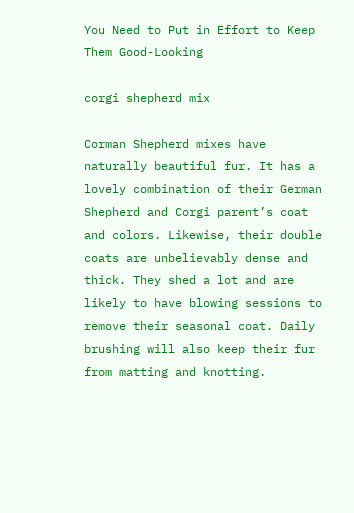You Need to Put in Effort to Keep Them Good-Looking

corgi shepherd mix

Corman Shepherd mixes have naturally beautiful fur. It has a lovely combination of their German Shepherd and Corgi parent’s coat and colors. Likewise, their double coats are unbelievably dense and thick. They shed a lot and are likely to have blowing sessions to remove their seasonal coat. Daily brushing will also keep their fur from matting and knotting.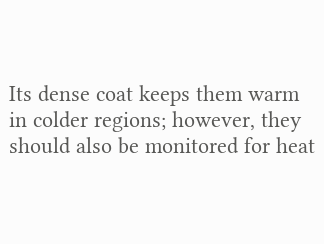Its dense coat keeps them warm in colder regions; however, they should also be monitored for heat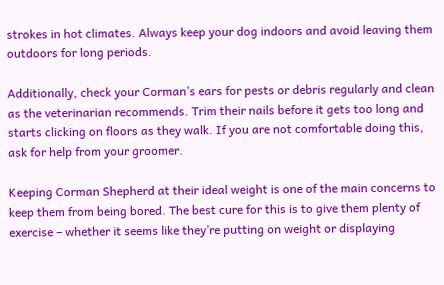strokes in hot climates. Always keep your dog indoors and avoid leaving them outdoors for long periods.

Additionally, check your Corman’s ears for pests or debris regularly and clean as the veterinarian recommends. Trim their nails before it gets too long and starts clicking on floors as they walk. If you are not comfortable doing this, ask for help from your groomer.

Keeping Corman Shepherd at their ideal weight is one of the main concerns to keep them from being bored. The best cure for this is to give them plenty of exercise – whether it seems like they’re putting on weight or displaying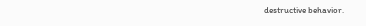destructive behavior.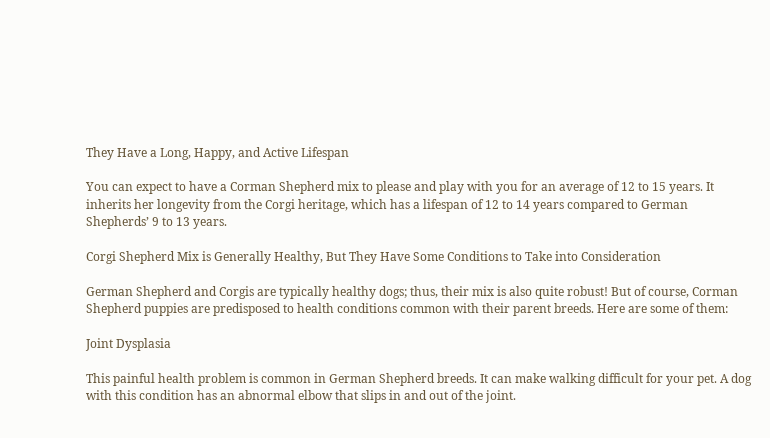They Have a Long, Happy, and Active Lifespan

You can expect to have a Corman Shepherd mix to please and play with you for an average of 12 to 15 years. It inherits her longevity from the Corgi heritage, which has a lifespan of 12 to 14 years compared to German Shepherds’ 9 to 13 years.

Corgi Shepherd Mix is Generally Healthy, But They Have Some Conditions to Take into Consideration

German Shepherd and Corgis are typically healthy dogs; thus, their mix is also quite robust! But of course, Corman Shepherd puppies are predisposed to health conditions common with their parent breeds. Here are some of them:

Joint Dysplasia

This painful health problem is common in German Shepherd breeds. It can make walking difficult for your pet. A dog with this condition has an abnormal elbow that slips in and out of the joint.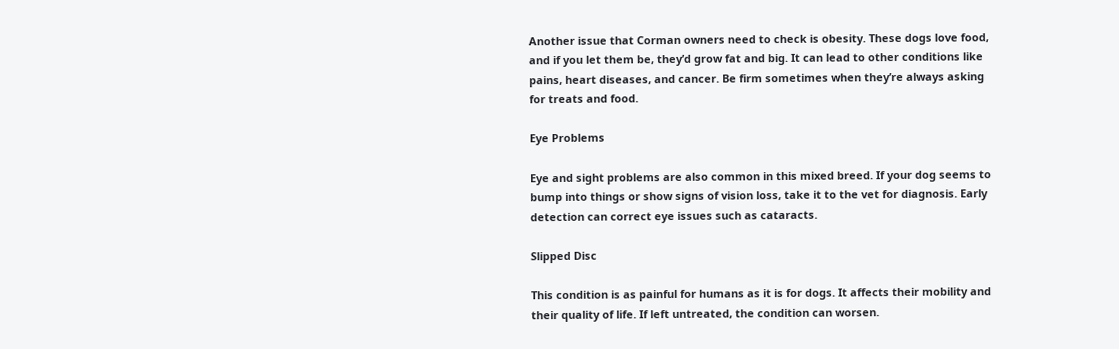Another issue that Corman owners need to check is obesity. These dogs love food, and if you let them be, they’d grow fat and big. It can lead to other conditions like pains, heart diseases, and cancer. Be firm sometimes when they’re always asking for treats and food.

Eye Problems

Eye and sight problems are also common in this mixed breed. If your dog seems to bump into things or show signs of vision loss, take it to the vet for diagnosis. Early detection can correct eye issues such as cataracts.

Slipped Disc

This condition is as painful for humans as it is for dogs. It affects their mobility and their quality of life. If left untreated, the condition can worsen.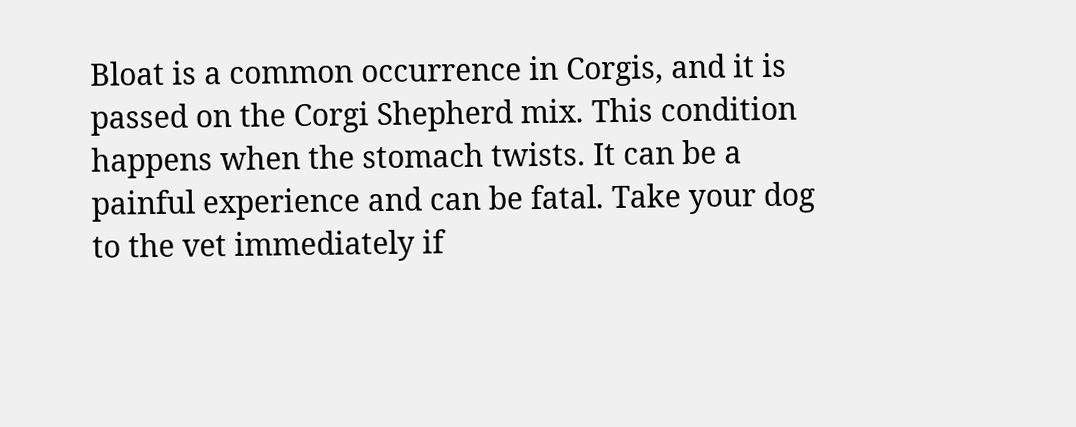Bloat is a common occurrence in Corgis, and it is passed on the Corgi Shepherd mix. This condition happens when the stomach twists. It can be a painful experience and can be fatal. Take your dog to the vet immediately if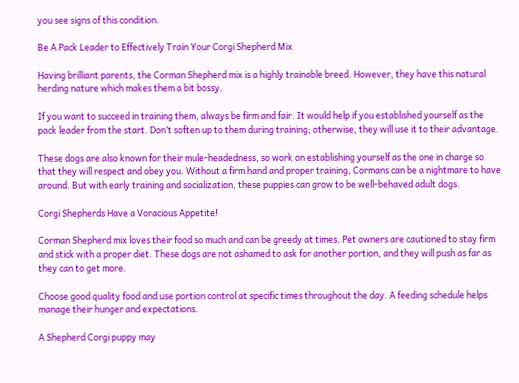you see signs of this condition.

Be A Pack Leader to Effectively Train Your Corgi Shepherd Mix

Having brilliant parents, the Corman Shepherd mix is a highly trainable breed. However, they have this natural herding nature which makes them a bit bossy.

If you want to succeed in training them, always be firm and fair. It would help if you established yourself as the pack leader from the start. Don’t soften up to them during training; otherwise, they will use it to their advantage.

These dogs are also known for their mule-headedness, so work on establishing yourself as the one in charge so that they will respect and obey you. Without a firm hand and proper training, Cormans can be a nightmare to have around. But with early training and socialization, these puppies can grow to be well-behaved adult dogs.

Corgi Shepherds Have a Voracious Appetite!

Corman Shepherd mix loves their food so much and can be greedy at times. Pet owners are cautioned to stay firm and stick with a proper diet. These dogs are not ashamed to ask for another portion, and they will push as far as they can to get more.

Choose good quality food and use portion control at specific times throughout the day. A feeding schedule helps manage their hunger and expectations.

A Shepherd Corgi puppy may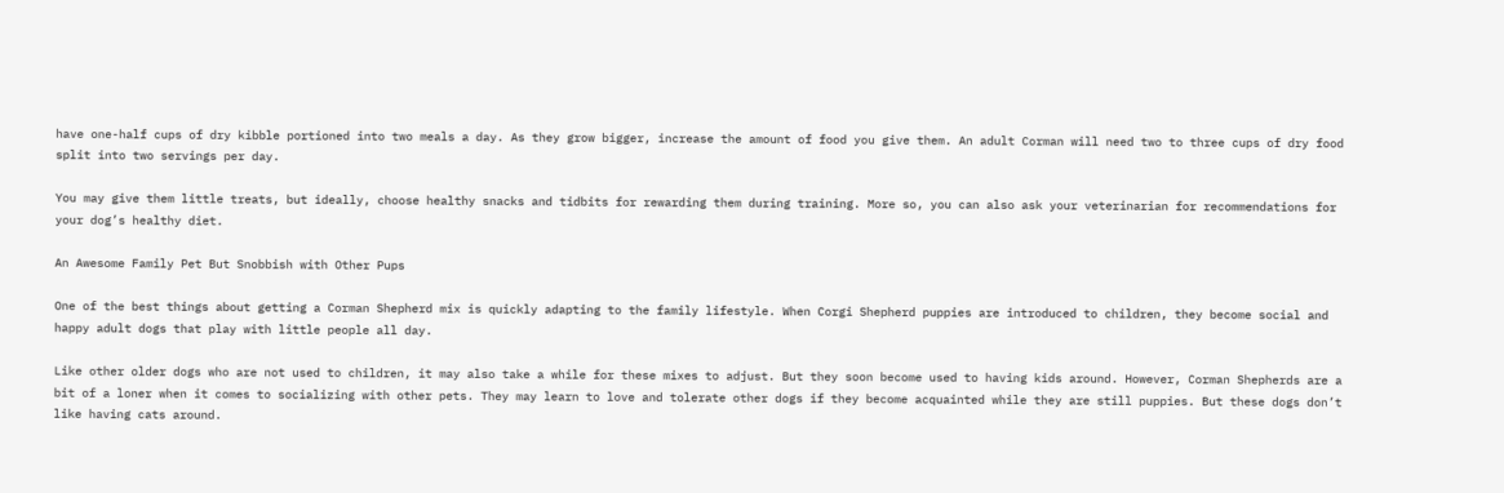have one-half cups of dry kibble portioned into two meals a day. As they grow bigger, increase the amount of food you give them. An adult Corman will need two to three cups of dry food split into two servings per day.

You may give them little treats, but ideally, choose healthy snacks and tidbits for rewarding them during training. More so, you can also ask your veterinarian for recommendations for your dog’s healthy diet.

An Awesome Family Pet But Snobbish with Other Pups

One of the best things about getting a Corman Shepherd mix is quickly adapting to the family lifestyle. When Corgi Shepherd puppies are introduced to children, they become social and happy adult dogs that play with little people all day.

Like other older dogs who are not used to children, it may also take a while for these mixes to adjust. But they soon become used to having kids around. However, Corman Shepherds are a bit of a loner when it comes to socializing with other pets. They may learn to love and tolerate other dogs if they become acquainted while they are still puppies. But these dogs don’t like having cats around.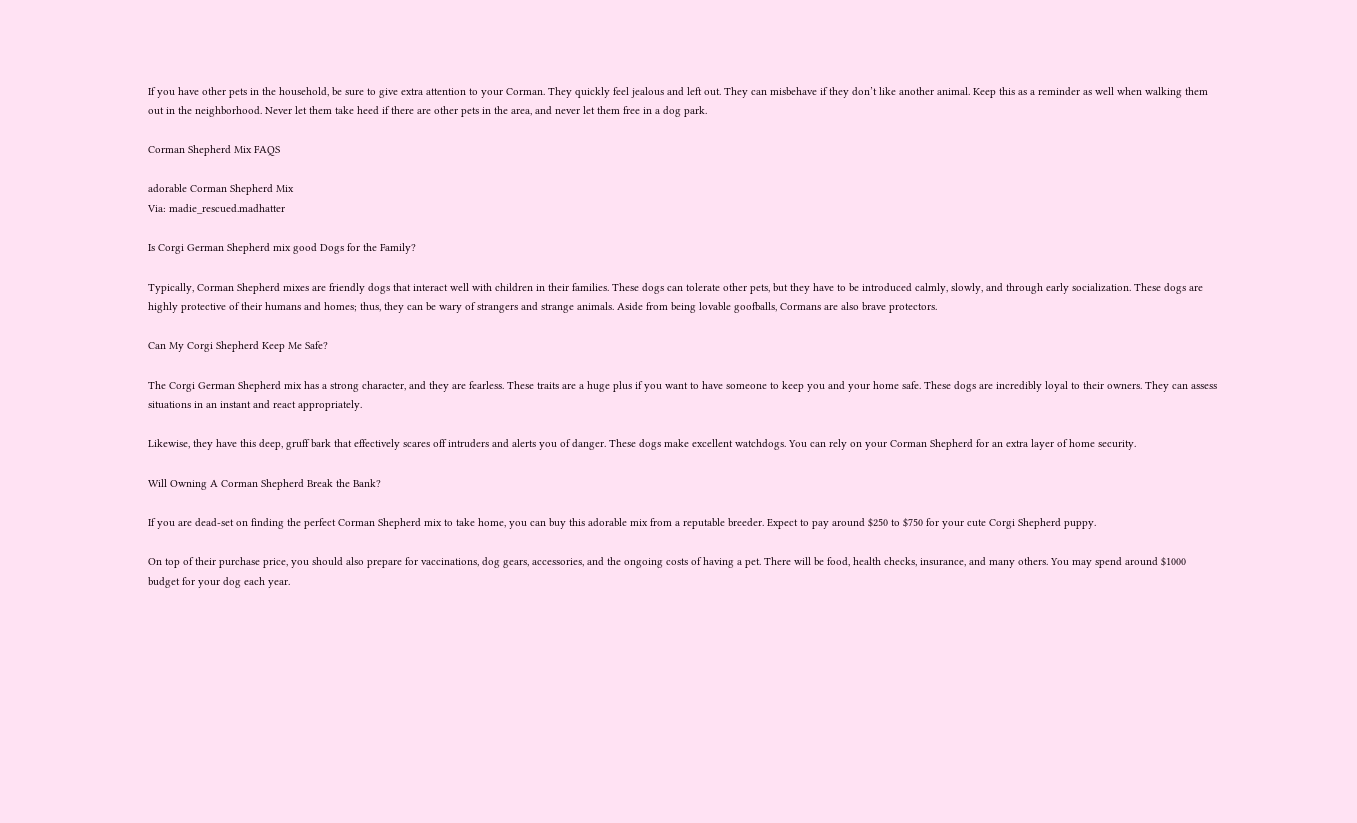If you have other pets in the household, be sure to give extra attention to your Corman. They quickly feel jealous and left out. They can misbehave if they don’t like another animal. Keep this as a reminder as well when walking them out in the neighborhood. Never let them take heed if there are other pets in the area, and never let them free in a dog park.

Corman Shepherd Mix FAQS

adorable Corman Shepherd Mix
Via: madie_rescued.madhatter

Is Corgi German Shepherd mix good Dogs for the Family?

Typically, Corman Shepherd mixes are friendly dogs that interact well with children in their families. These dogs can tolerate other pets, but they have to be introduced calmly, slowly, and through early socialization. These dogs are highly protective of their humans and homes; thus, they can be wary of strangers and strange animals. Aside from being lovable goofballs, Cormans are also brave protectors.

Can My Corgi Shepherd Keep Me Safe?

The Corgi German Shepherd mix has a strong character, and they are fearless. These traits are a huge plus if you want to have someone to keep you and your home safe. These dogs are incredibly loyal to their owners. They can assess situations in an instant and react appropriately.

Likewise, they have this deep, gruff bark that effectively scares off intruders and alerts you of danger. These dogs make excellent watchdogs. You can rely on your Corman Shepherd for an extra layer of home security.

Will Owning A Corman Shepherd Break the Bank?

If you are dead-set on finding the perfect Corman Shepherd mix to take home, you can buy this adorable mix from a reputable breeder. Expect to pay around $250 to $750 for your cute Corgi Shepherd puppy.

On top of their purchase price, you should also prepare for vaccinations, dog gears, accessories, and the ongoing costs of having a pet. There will be food, health checks, insurance, and many others. You may spend around $1000 budget for your dog each year.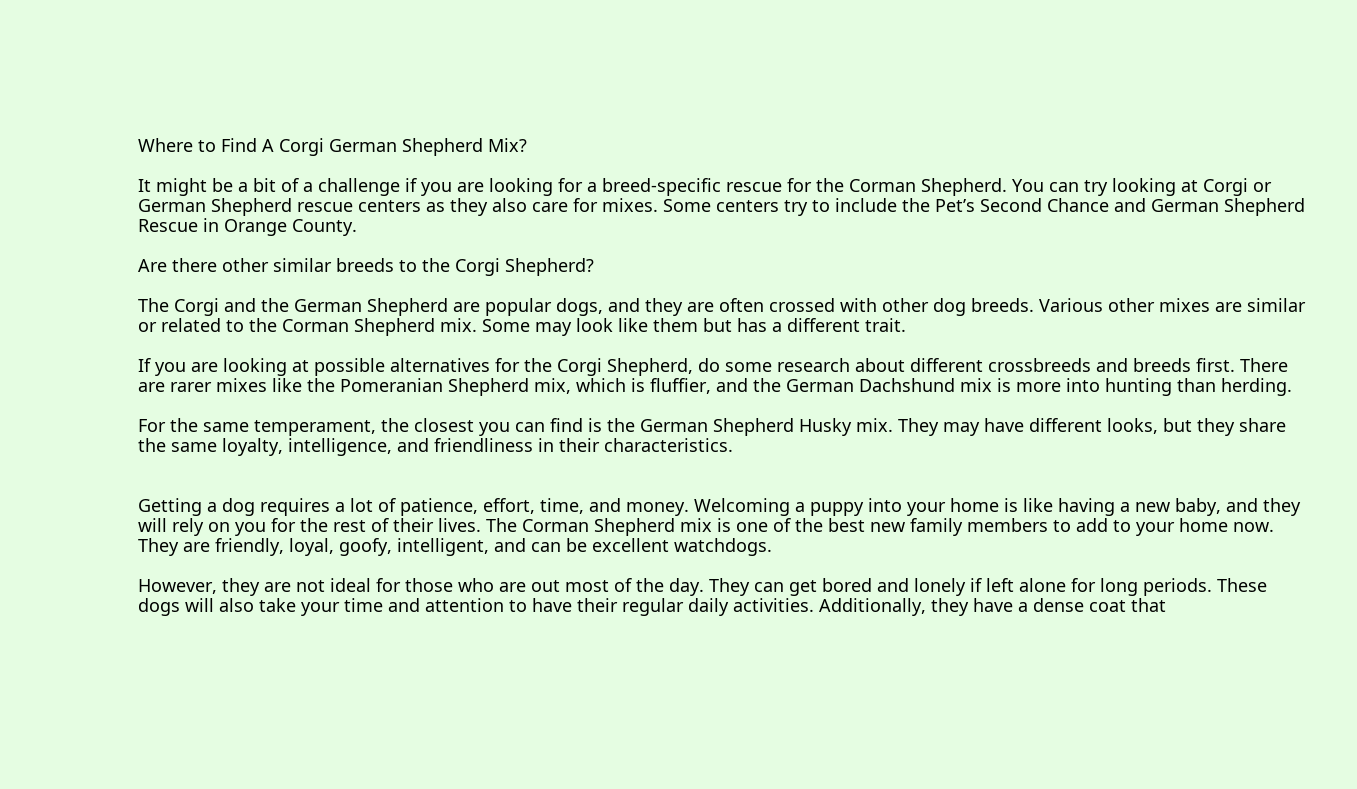Where to Find A Corgi German Shepherd Mix?

It might be a bit of a challenge if you are looking for a breed-specific rescue for the Corman Shepherd. You can try looking at Corgi or German Shepherd rescue centers as they also care for mixes. Some centers try to include the Pet’s Second Chance and German Shepherd Rescue in Orange County.

Are there other similar breeds to the Corgi Shepherd?

The Corgi and the German Shepherd are popular dogs, and they are often crossed with other dog breeds. Various other mixes are similar or related to the Corman Shepherd mix. Some may look like them but has a different trait.

If you are looking at possible alternatives for the Corgi Shepherd, do some research about different crossbreeds and breeds first. There are rarer mixes like the Pomeranian Shepherd mix, which is fluffier, and the German Dachshund mix is more into hunting than herding.

For the same temperament, the closest you can find is the German Shepherd Husky mix. They may have different looks, but they share the same loyalty, intelligence, and friendliness in their characteristics.


Getting a dog requires a lot of patience, effort, time, and money. Welcoming a puppy into your home is like having a new baby, and they will rely on you for the rest of their lives. The Corman Shepherd mix is one of the best new family members to add to your home now. They are friendly, loyal, goofy, intelligent, and can be excellent watchdogs.

However, they are not ideal for those who are out most of the day. They can get bored and lonely if left alone for long periods. These dogs will also take your time and attention to have their regular daily activities. Additionally, they have a dense coat that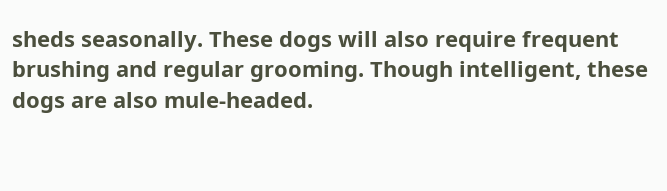sheds seasonally. These dogs will also require frequent brushing and regular grooming. Though intelligent, these dogs are also mule-headed.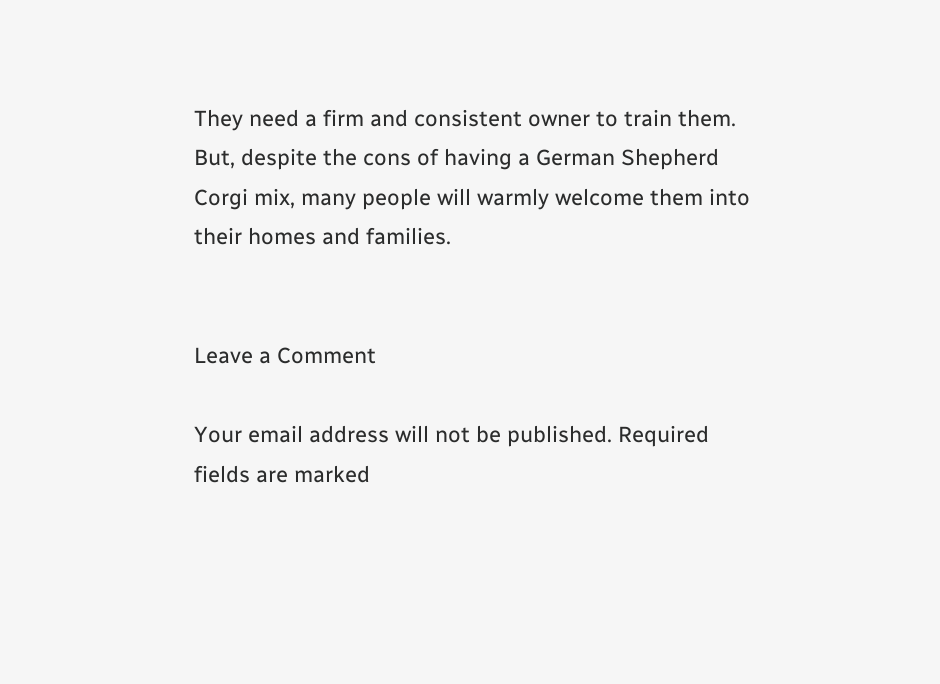They need a firm and consistent owner to train them. But, despite the cons of having a German Shepherd Corgi mix, many people will warmly welcome them into their homes and families.


Leave a Comment

Your email address will not be published. Required fields are marked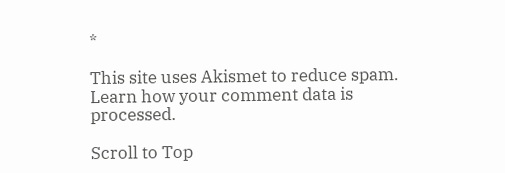*

This site uses Akismet to reduce spam. Learn how your comment data is processed.

Scroll to Top